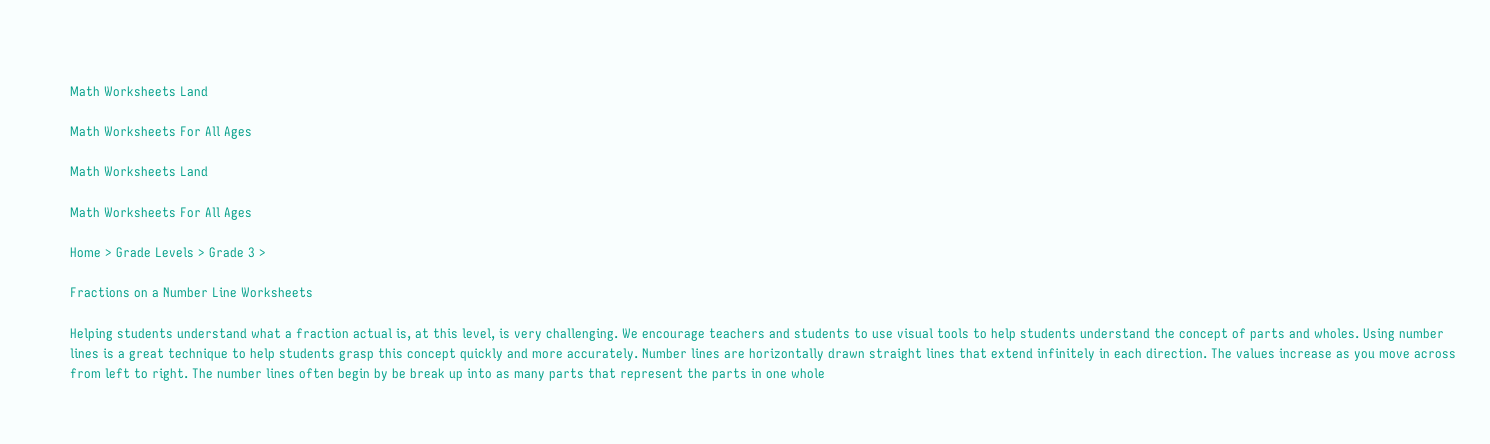Math Worksheets Land

Math Worksheets For All Ages

Math Worksheets Land

Math Worksheets For All Ages

Home > Grade Levels > Grade 3 >

Fractions on a Number Line Worksheets

Helping students understand what a fraction actual is, at this level, is very challenging. We encourage teachers and students to use visual tools to help students understand the concept of parts and wholes. Using number lines is a great technique to help students grasp this concept quickly and more accurately. Number lines are horizontally drawn straight lines that extend infinitely in each direction. The values increase as you move across from left to right. The number lines often begin by be break up into as many parts that represent the parts in one whole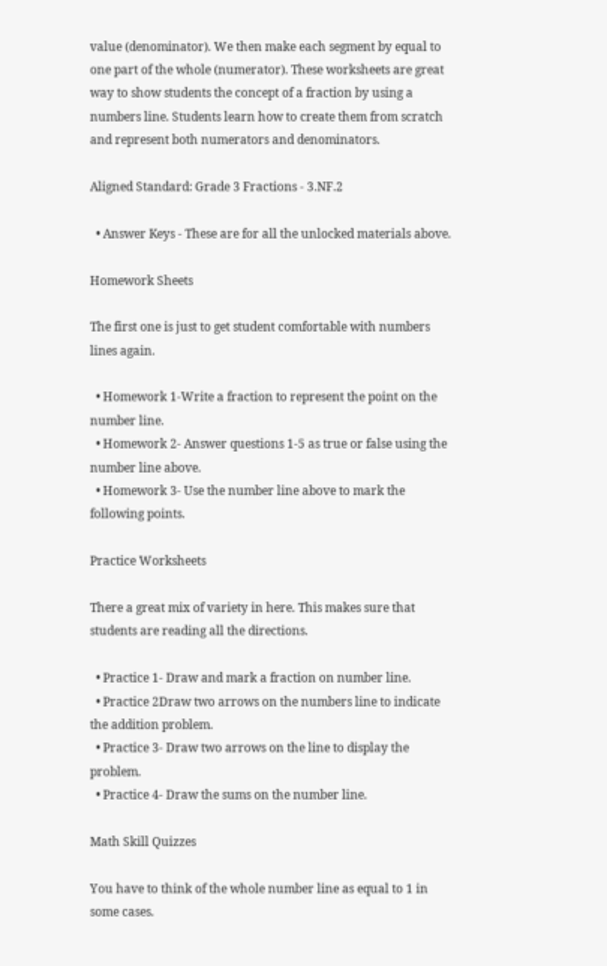value (denominator). We then make each segment by equal to one part of the whole (numerator). These worksheets are great way to show students the concept of a fraction by using a numbers line. Students learn how to create them from scratch and represent both numerators and denominators.

Aligned Standard: Grade 3 Fractions - 3.NF.2

  • Answer Keys - These are for all the unlocked materials above.

Homework Sheets

The first one is just to get student comfortable with numbers lines again.

  • Homework 1-Write a fraction to represent the point on the number line.
  • Homework 2- Answer questions 1-5 as true or false using the number line above.
  • Homework 3- Use the number line above to mark the following points.

Practice Worksheets

There a great mix of variety in here. This makes sure that students are reading all the directions.

  • Practice 1- Draw and mark a fraction on number line.
  • Practice 2Draw two arrows on the numbers line to indicate the addition problem.
  • Practice 3- Draw two arrows on the line to display the problem.
  • Practice 4- Draw the sums on the number line.

Math Skill Quizzes

You have to think of the whole number line as equal to 1 in some cases.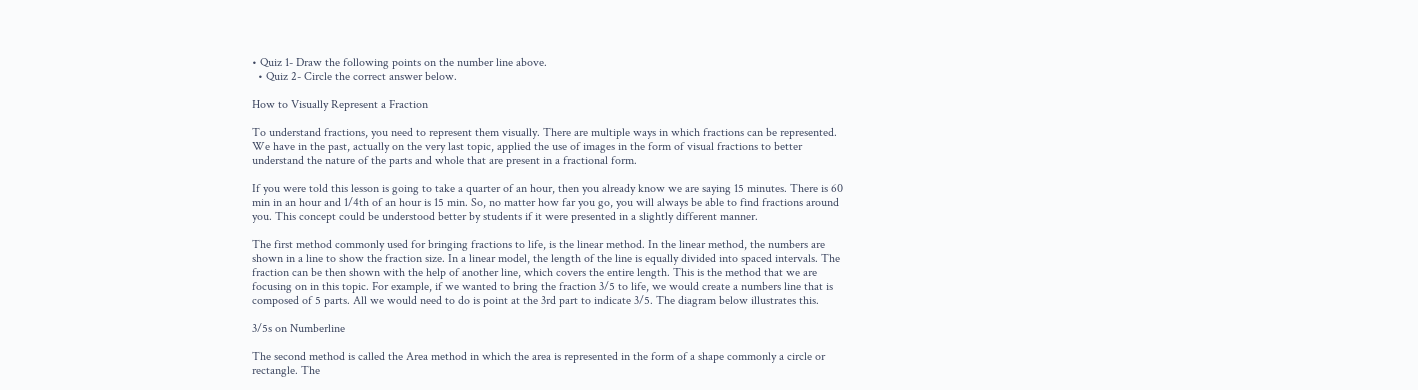• Quiz 1- Draw the following points on the number line above.
  • Quiz 2- Circle the correct answer below.

How to Visually Represent a Fraction

To understand fractions, you need to represent them visually. There are multiple ways in which fractions can be represented. We have in the past, actually on the very last topic, applied the use of images in the form of visual fractions to better understand the nature of the parts and whole that are present in a fractional form.

If you were told this lesson is going to take a quarter of an hour, then you already know we are saying 15 minutes. There is 60 min in an hour and 1/4th of an hour is 15 min. So, no matter how far you go, you will always be able to find fractions around you. This concept could be understood better by students if it were presented in a slightly different manner.

The first method commonly used for bringing fractions to life, is the linear method. In the linear method, the numbers are shown in a line to show the fraction size. In a linear model, the length of the line is equally divided into spaced intervals. The fraction can be then shown with the help of another line, which covers the entire length. This is the method that we are focusing on in this topic. For example, if we wanted to bring the fraction 3/5 to life, we would create a numbers line that is composed of 5 parts. All we would need to do is point at the 3rd part to indicate 3/5. The diagram below illustrates this.

3/5s on Numberline

The second method is called the Area method in which the area is represented in the form of a shape commonly a circle or rectangle. The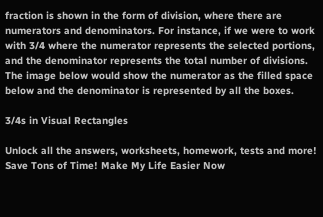fraction is shown in the form of division, where there are numerators and denominators. For instance, if we were to work with 3/4 where the numerator represents the selected portions, and the denominator represents the total number of divisions. The image below would show the numerator as the filled space below and the denominator is represented by all the boxes.

3/4s in Visual Rectangles

Unlock all the answers, worksheets, homework, tests and more!
Save Tons of Time! Make My Life Easier Now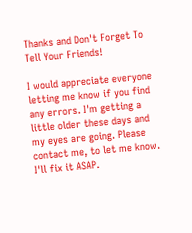Thanks and Don't Forget To Tell Your Friends!

I would appreciate everyone letting me know if you find any errors. I'm getting a little older these days and my eyes are going. Please contact me, to let me know. I'll fix it ASAP.